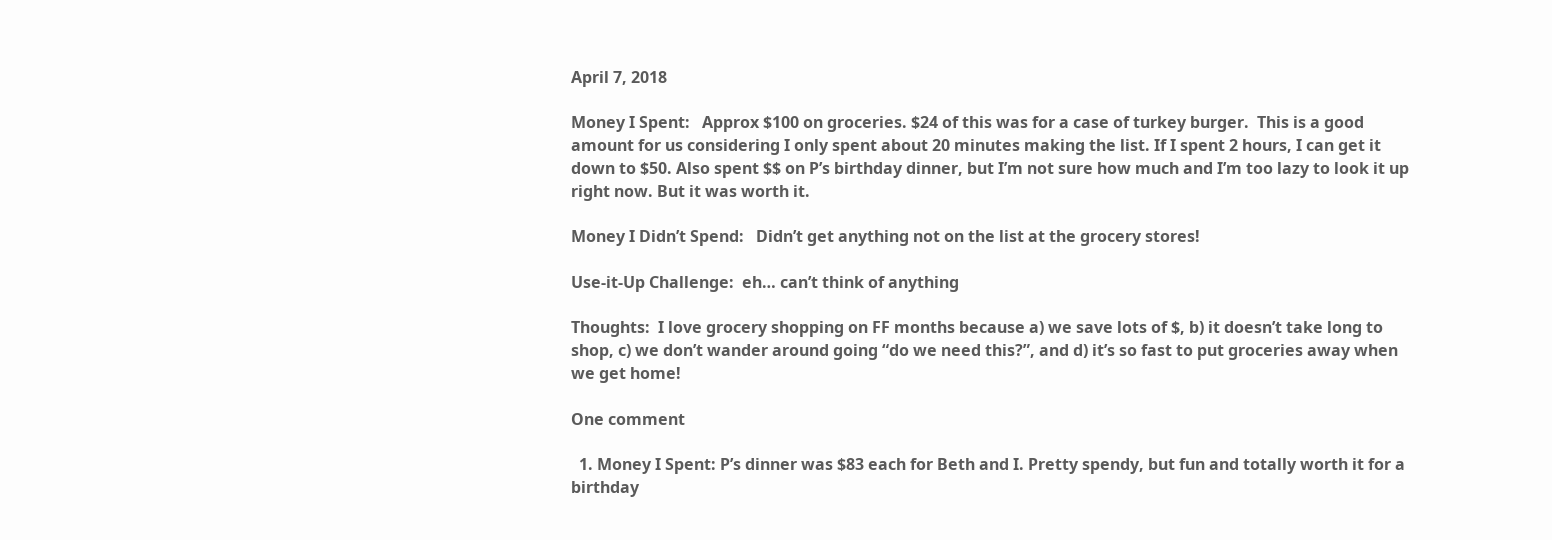April 7, 2018

Money I Spent:   Approx $100 on groceries. $24 of this was for a case of turkey burger.  This is a good amount for us considering I only spent about 20 minutes making the list. If I spent 2 hours, I can get it down to $50. Also spent $$ on P’s birthday dinner, but I’m not sure how much and I’m too lazy to look it up right now. But it was worth it.

Money I Didn’t Spend:   Didn’t get anything not on the list at the grocery stores!

Use-it-Up Challenge:  eh… can’t think of anything

Thoughts:  I love grocery shopping on FF months because a) we save lots of $, b) it doesn’t take long to shop, c) we don’t wander around going “do we need this?”, and d) it’s so fast to put groceries away when we get home!

One comment

  1. Money I Spent: P’s dinner was $83 each for Beth and I. Pretty spendy, but fun and totally worth it for a birthday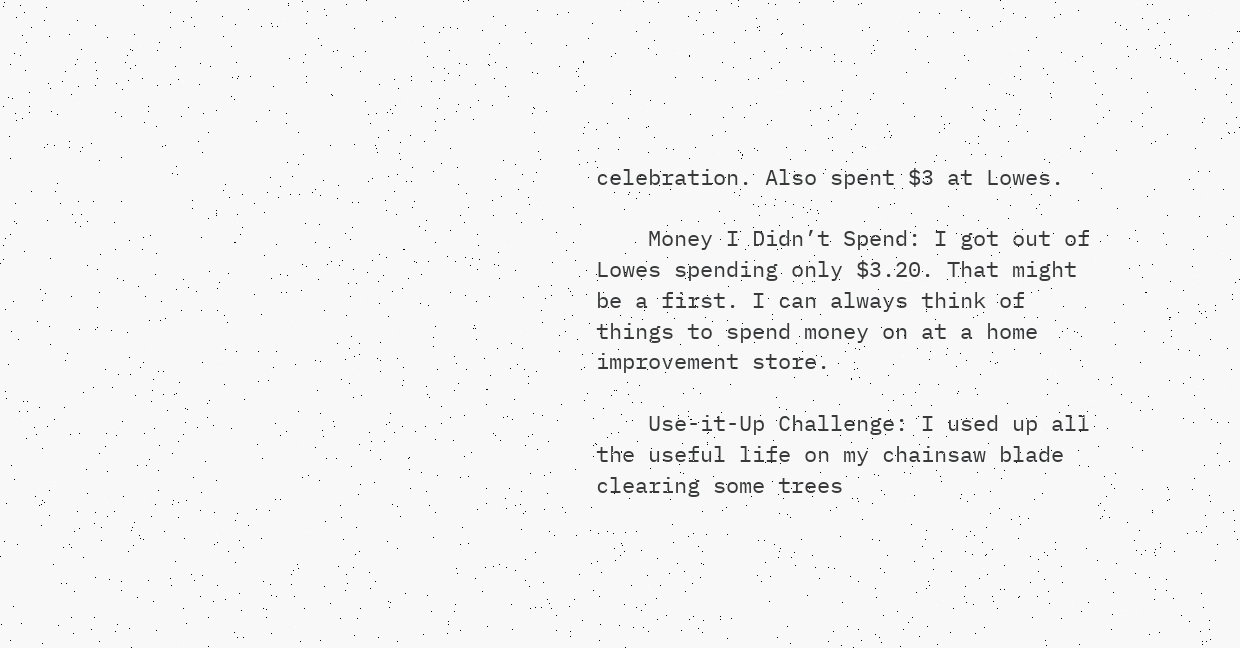celebration. Also spent $3 at Lowes.

    Money I Didn’t Spend: I got out of Lowes spending only $3.20. That might be a first. I can always think of things to spend money on at a home improvement store.

    Use-it-Up Challenge: I used up all the useful life on my chainsaw blade clearing some trees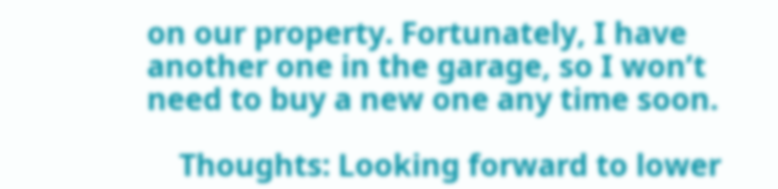on our property. Fortunately, I have another one in the garage, so I won’t need to buy a new one any time soon.

    Thoughts: Looking forward to lower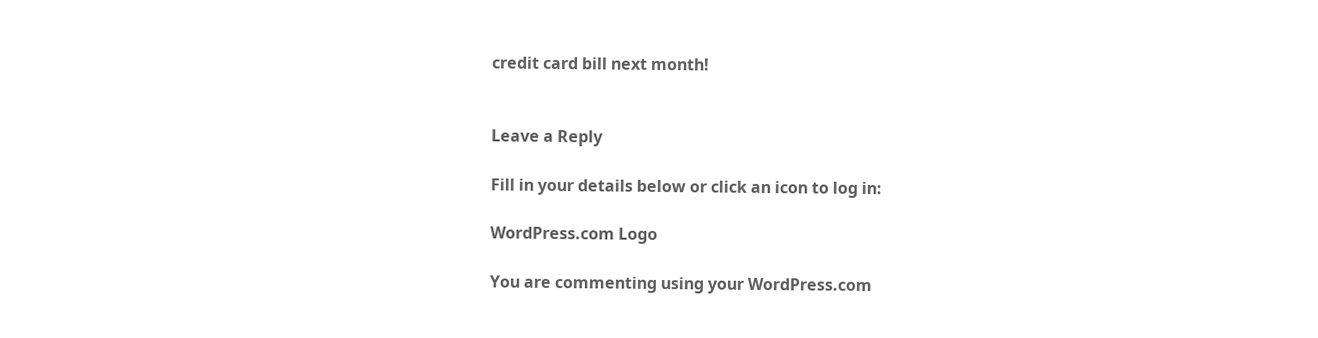credit card bill next month!


Leave a Reply

Fill in your details below or click an icon to log in:

WordPress.com Logo

You are commenting using your WordPress.com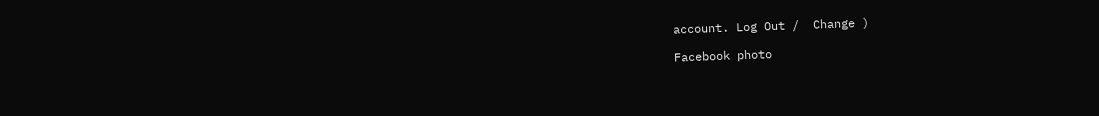account. Log Out /  Change )

Facebook photo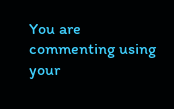You are commenting using your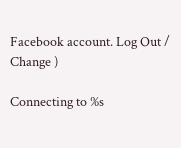Facebook account. Log Out /  Change )

Connecting to %s